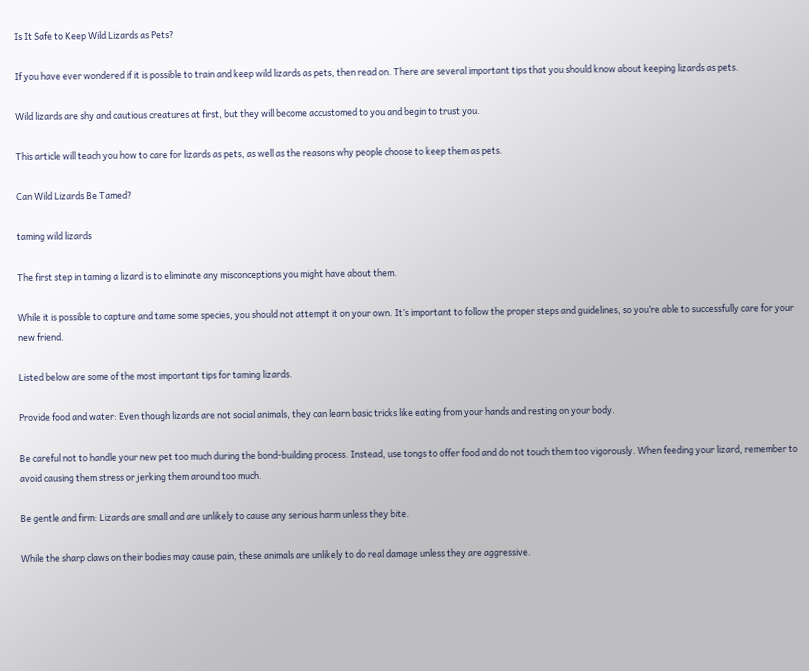Is It Safe to Keep Wild Lizards as Pets?

If you have ever wondered if it is possible to train and keep wild lizards as pets, then read on. There are several important tips that you should know about keeping lizards as pets.

Wild lizards are shy and cautious creatures at first, but they will become accustomed to you and begin to trust you.

This article will teach you how to care for lizards as pets, as well as the reasons why people choose to keep them as pets.

Can Wild Lizards Be Tamed?

taming wild lizards

The first step in taming a lizard is to eliminate any misconceptions you might have about them.

While it is possible to capture and tame some species, you should not attempt it on your own. It’s important to follow the proper steps and guidelines, so you’re able to successfully care for your new friend.

Listed below are some of the most important tips for taming lizards.

Provide food and water: Even though lizards are not social animals, they can learn basic tricks like eating from your hands and resting on your body.

Be careful not to handle your new pet too much during the bond-building process. Instead, use tongs to offer food and do not touch them too vigorously. When feeding your lizard, remember to avoid causing them stress or jerking them around too much.

Be gentle and firm: Lizards are small and are unlikely to cause any serious harm unless they bite.

While the sharp claws on their bodies may cause pain, these animals are unlikely to do real damage unless they are aggressive.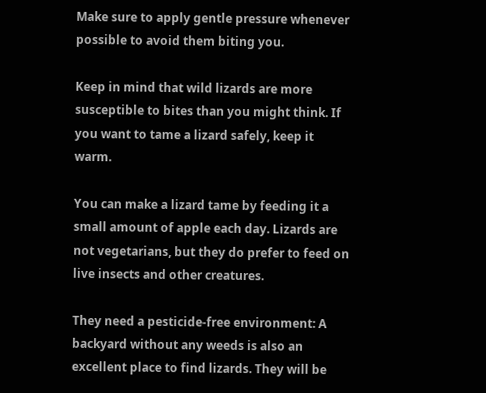Make sure to apply gentle pressure whenever possible to avoid them biting you.

Keep in mind that wild lizards are more susceptible to bites than you might think. If you want to tame a lizard safely, keep it warm.

You can make a lizard tame by feeding it a small amount of apple each day. Lizards are not vegetarians, but they do prefer to feed on live insects and other creatures.

They need a pesticide-free environment: A backyard without any weeds is also an excellent place to find lizards. They will be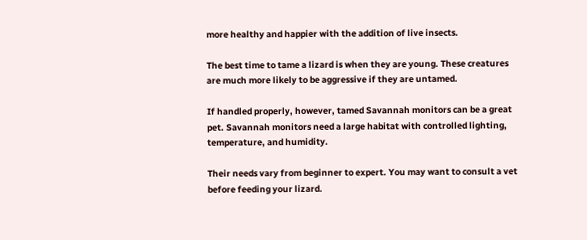more healthy and happier with the addition of live insects.

The best time to tame a lizard is when they are young. These creatures are much more likely to be aggressive if they are untamed.

If handled properly, however, tamed Savannah monitors can be a great pet. Savannah monitors need a large habitat with controlled lighting, temperature, and humidity.

Their needs vary from beginner to expert. You may want to consult a vet before feeding your lizard.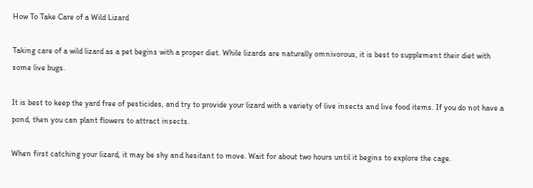How To Take Care of a Wild Lizard

Taking care of a wild lizard as a pet begins with a proper diet. While lizards are naturally omnivorous, it is best to supplement their diet with some live bugs.

It is best to keep the yard free of pesticides, and try to provide your lizard with a variety of live insects and live food items. If you do not have a pond, then you can plant flowers to attract insects.

When first catching your lizard, it may be shy and hesitant to move. Wait for about two hours until it begins to explore the cage.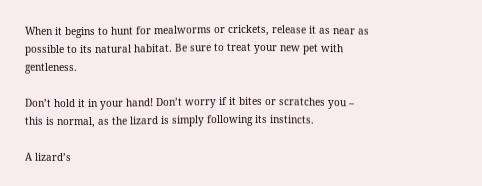When it begins to hunt for mealworms or crickets, release it as near as possible to its natural habitat. Be sure to treat your new pet with gentleness.

Don’t hold it in your hand! Don’t worry if it bites or scratches you – this is normal, as the lizard is simply following its instincts.

A lizard’s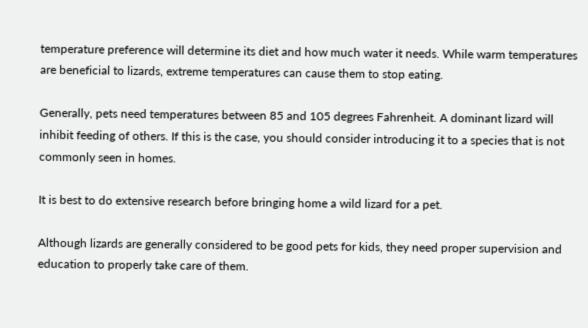temperature preference will determine its diet and how much water it needs. While warm temperatures are beneficial to lizards, extreme temperatures can cause them to stop eating.

Generally, pets need temperatures between 85 and 105 degrees Fahrenheit. A dominant lizard will inhibit feeding of others. If this is the case, you should consider introducing it to a species that is not commonly seen in homes.

It is best to do extensive research before bringing home a wild lizard for a pet.

Although lizards are generally considered to be good pets for kids, they need proper supervision and education to properly take care of them.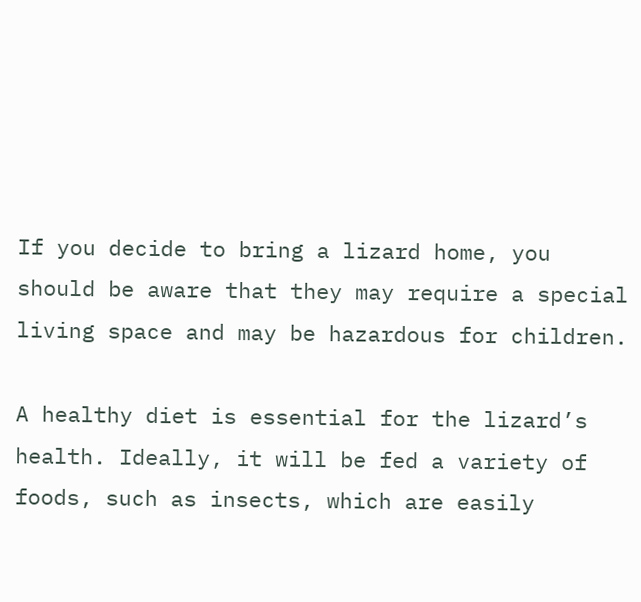If you decide to bring a lizard home, you should be aware that they may require a special living space and may be hazardous for children.

A healthy diet is essential for the lizard’s health. Ideally, it will be fed a variety of foods, such as insects, which are easily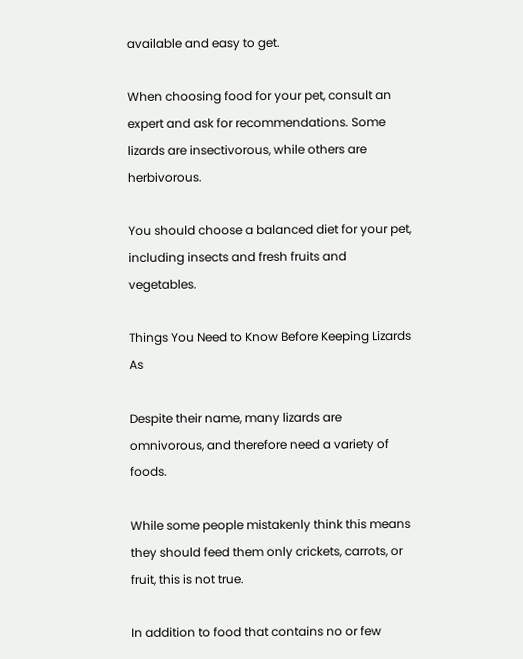available and easy to get.

When choosing food for your pet, consult an expert and ask for recommendations. Some lizards are insectivorous, while others are herbivorous.

You should choose a balanced diet for your pet, including insects and fresh fruits and vegetables.

Things You Need to Know Before Keeping Lizards As

Despite their name, many lizards are omnivorous, and therefore need a variety of foods.

While some people mistakenly think this means they should feed them only crickets, carrots, or fruit, this is not true.

In addition to food that contains no or few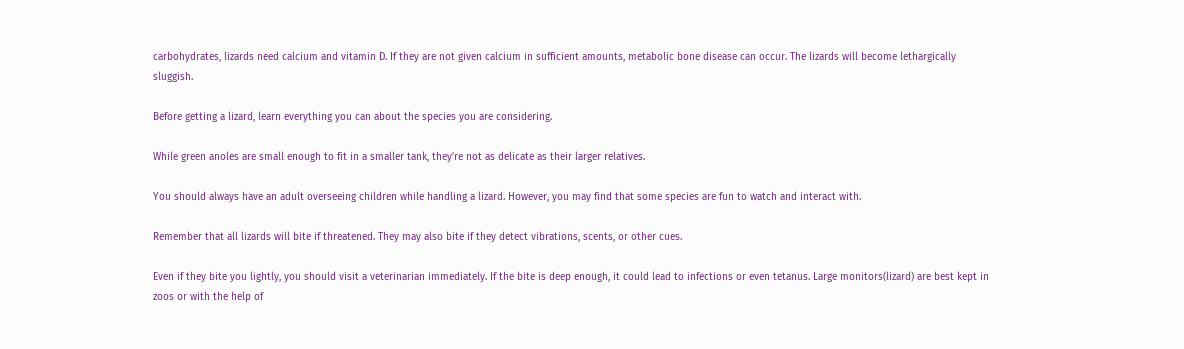carbohydrates, lizards need calcium and vitamin D. If they are not given calcium in sufficient amounts, metabolic bone disease can occur. The lizards will become lethargically sluggish.

Before getting a lizard, learn everything you can about the species you are considering.

While green anoles are small enough to fit in a smaller tank, they’re not as delicate as their larger relatives.

You should always have an adult overseeing children while handling a lizard. However, you may find that some species are fun to watch and interact with.

Remember that all lizards will bite if threatened. They may also bite if they detect vibrations, scents, or other cues.

Even if they bite you lightly, you should visit a veterinarian immediately. If the bite is deep enough, it could lead to infections or even tetanus. Large monitors(lizard) are best kept in zoos or with the help of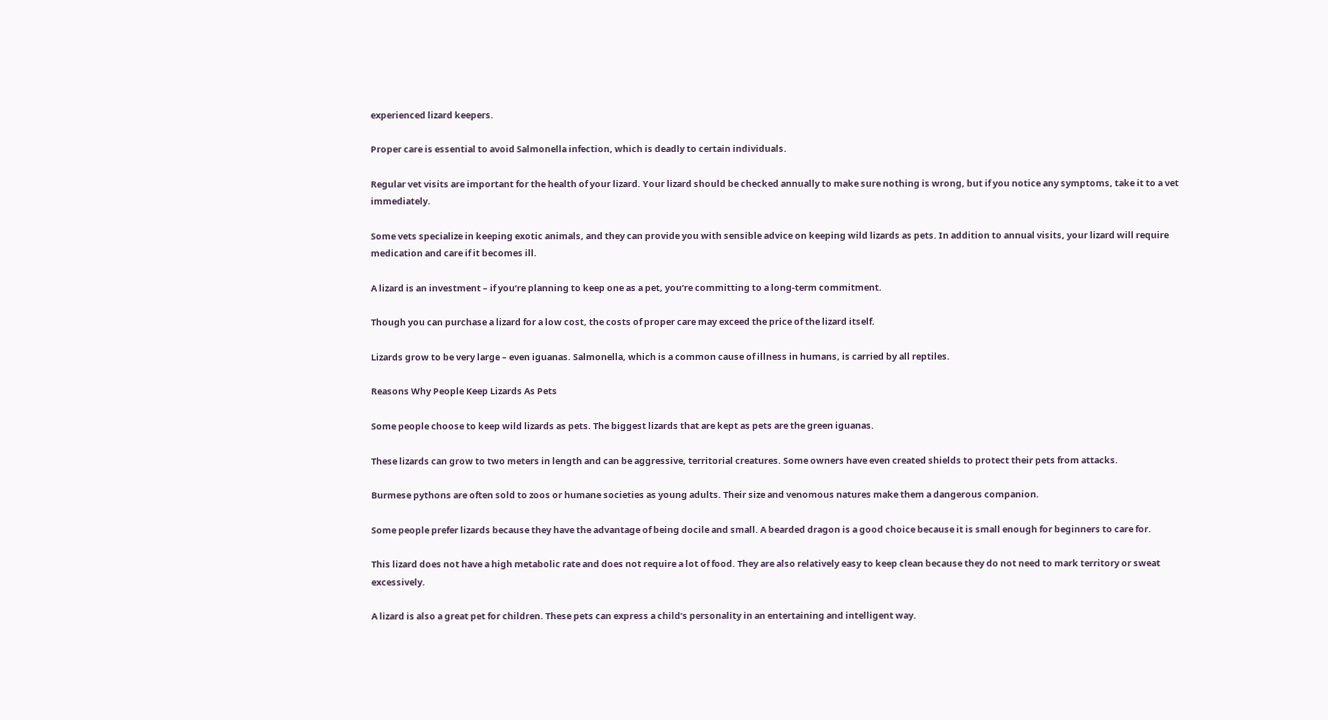experienced lizard keepers.

Proper care is essential to avoid Salmonella infection, which is deadly to certain individuals.

Regular vet visits are important for the health of your lizard. Your lizard should be checked annually to make sure nothing is wrong, but if you notice any symptoms, take it to a vet immediately.

Some vets specialize in keeping exotic animals, and they can provide you with sensible advice on keeping wild lizards as pets. In addition to annual visits, your lizard will require medication and care if it becomes ill.

A lizard is an investment – if you’re planning to keep one as a pet, you’re committing to a long-term commitment.

Though you can purchase a lizard for a low cost, the costs of proper care may exceed the price of the lizard itself.

Lizards grow to be very large – even iguanas. Salmonella, which is a common cause of illness in humans, is carried by all reptiles.

Reasons Why People Keep Lizards As Pets

Some people choose to keep wild lizards as pets. The biggest lizards that are kept as pets are the green iguanas.

These lizards can grow to two meters in length and can be aggressive, territorial creatures. Some owners have even created shields to protect their pets from attacks.

Burmese pythons are often sold to zoos or humane societies as young adults. Their size and venomous natures make them a dangerous companion.

Some people prefer lizards because they have the advantage of being docile and small. A bearded dragon is a good choice because it is small enough for beginners to care for.

This lizard does not have a high metabolic rate and does not require a lot of food. They are also relatively easy to keep clean because they do not need to mark territory or sweat excessively.

A lizard is also a great pet for children. These pets can express a child’s personality in an entertaining and intelligent way.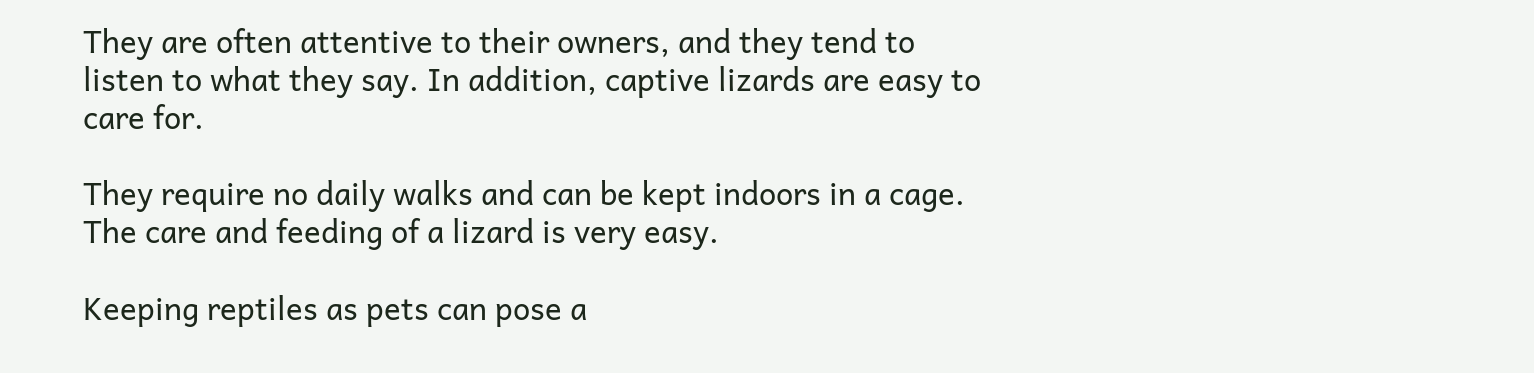They are often attentive to their owners, and they tend to listen to what they say. In addition, captive lizards are easy to care for.

They require no daily walks and can be kept indoors in a cage. The care and feeding of a lizard is very easy.

Keeping reptiles as pets can pose a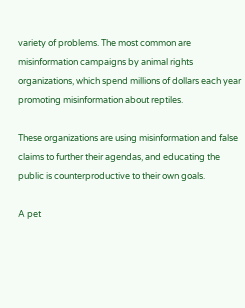variety of problems. The most common are misinformation campaigns by animal rights organizations, which spend millions of dollars each year promoting misinformation about reptiles.

These organizations are using misinformation and false claims to further their agendas, and educating the public is counterproductive to their own goals.

A pet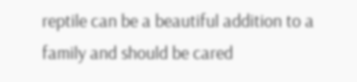reptile can be a beautiful addition to a family and should be cared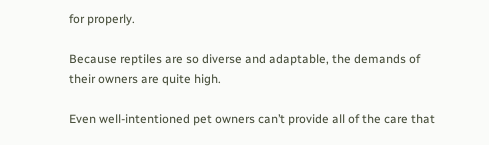for properly.

Because reptiles are so diverse and adaptable, the demands of their owners are quite high.

Even well-intentioned pet owners can’t provide all of the care that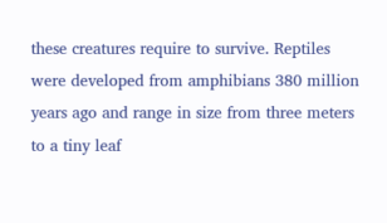these creatures require to survive. Reptiles were developed from amphibians 380 million years ago and range in size from three meters to a tiny leaf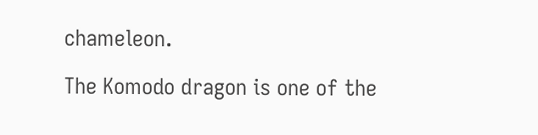chameleon.

The Komodo dragon is one of the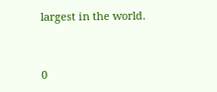largest in the world.


0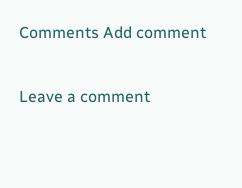Comments Add comment

Leave a comment